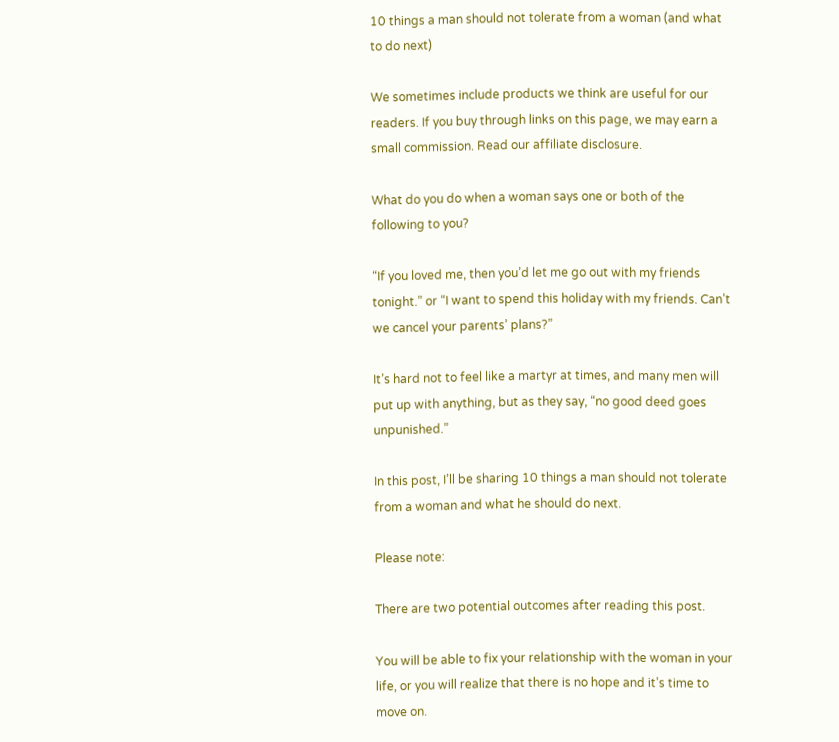10 things a man should not tolerate from a woman (and what to do next)

We sometimes include products we think are useful for our readers. If you buy through links on this page, we may earn a small commission. Read our affiliate disclosure.

What do you do when a woman says one or both of the following to you?

“If you loved me, then you’d let me go out with my friends tonight.” or “I want to spend this holiday with my friends. Can’t we cancel your parents’ plans?”

It’s hard not to feel like a martyr at times, and many men will put up with anything, but as they say, “no good deed goes unpunished.”

In this post, I’ll be sharing 10 things a man should not tolerate from a woman and what he should do next.

Please note:

There are two potential outcomes after reading this post.

You will be able to fix your relationship with the woman in your life, or you will realize that there is no hope and it’s time to move on.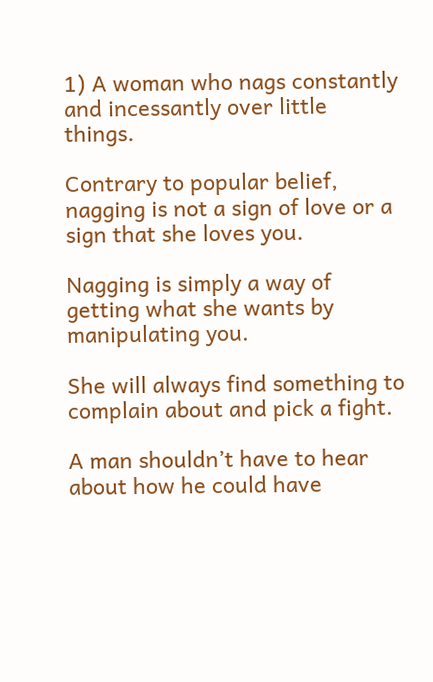1) A woman who nags constantly and incessantly over little things.

Contrary to popular belief, nagging is not a sign of love or a sign that she loves you.

Nagging is simply a way of getting what she wants by manipulating you.

She will always find something to complain about and pick a fight.

A man shouldn’t have to hear about how he could have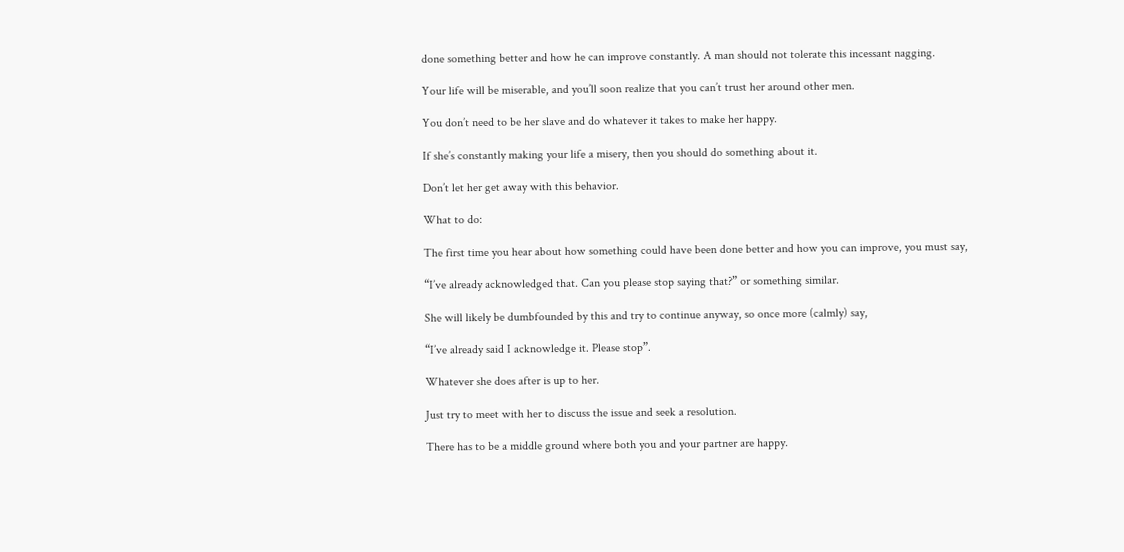done something better and how he can improve constantly. A man should not tolerate this incessant nagging.

Your life will be miserable, and you’ll soon realize that you can’t trust her around other men.

You don’t need to be her slave and do whatever it takes to make her happy.

If she’s constantly making your life a misery, then you should do something about it.

Don’t let her get away with this behavior.

What to do:

The first time you hear about how something could have been done better and how you can improve, you must say,

“I’ve already acknowledged that. Can you please stop saying that?” or something similar.

She will likely be dumbfounded by this and try to continue anyway, so once more (calmly) say,

“I’ve already said I acknowledge it. Please stop”.

Whatever she does after is up to her.

Just try to meet with her to discuss the issue and seek a resolution.

There has to be a middle ground where both you and your partner are happy.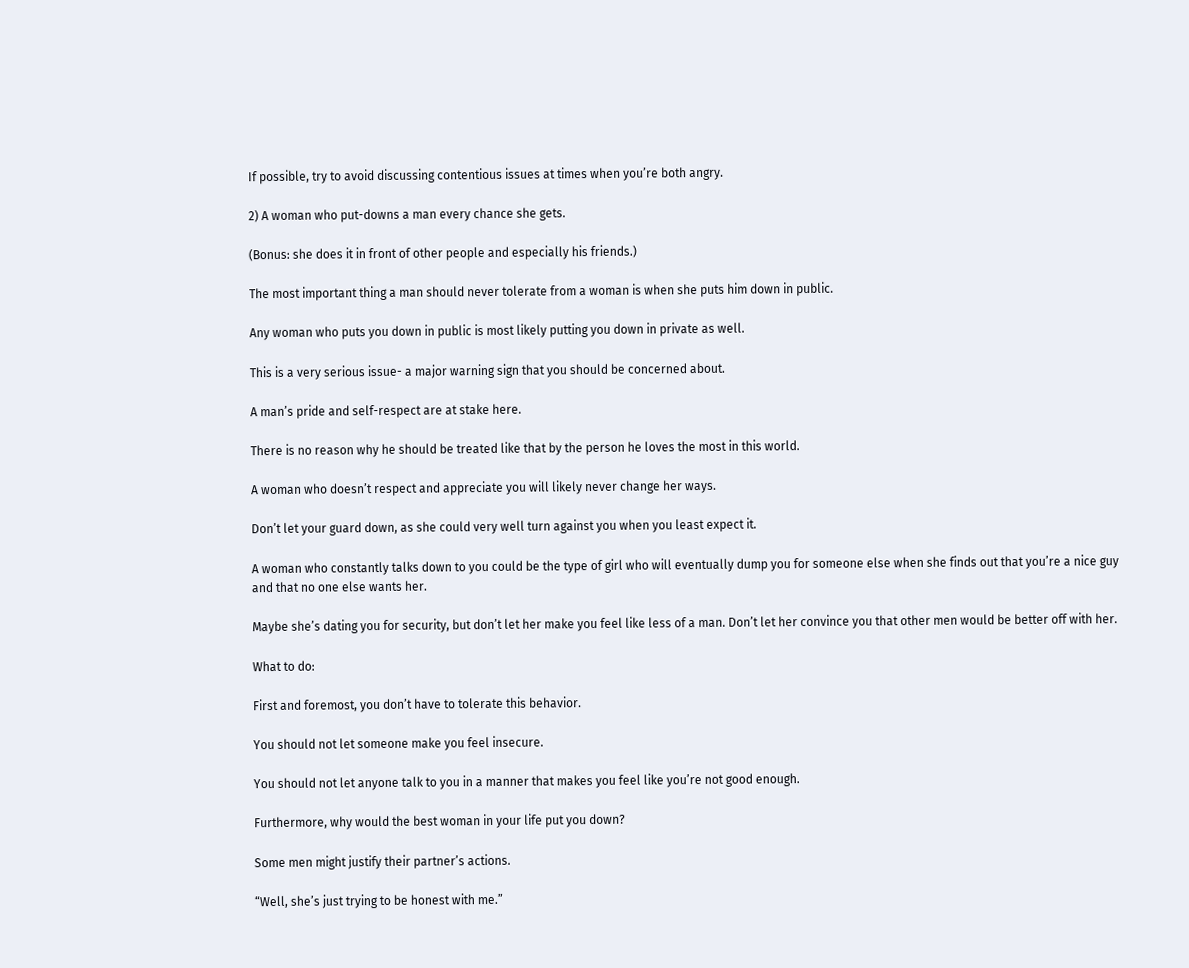If possible, try to avoid discussing contentious issues at times when you’re both angry.

2) A woman who put-downs a man every chance she gets.

(Bonus: she does it in front of other people and especially his friends.)

The most important thing a man should never tolerate from a woman is when she puts him down in public.

Any woman who puts you down in public is most likely putting you down in private as well.

This is a very serious issue- a major warning sign that you should be concerned about.

A man’s pride and self-respect are at stake here.

There is no reason why he should be treated like that by the person he loves the most in this world.

A woman who doesn’t respect and appreciate you will likely never change her ways.

Don’t let your guard down, as she could very well turn against you when you least expect it.

A woman who constantly talks down to you could be the type of girl who will eventually dump you for someone else when she finds out that you’re a nice guy and that no one else wants her.

Maybe she’s dating you for security, but don’t let her make you feel like less of a man. Don’t let her convince you that other men would be better off with her.

What to do:

First and foremost, you don’t have to tolerate this behavior.

You should not let someone make you feel insecure.

You should not let anyone talk to you in a manner that makes you feel like you’re not good enough.

Furthermore, why would the best woman in your life put you down?

Some men might justify their partner’s actions.

“Well, she’s just trying to be honest with me.”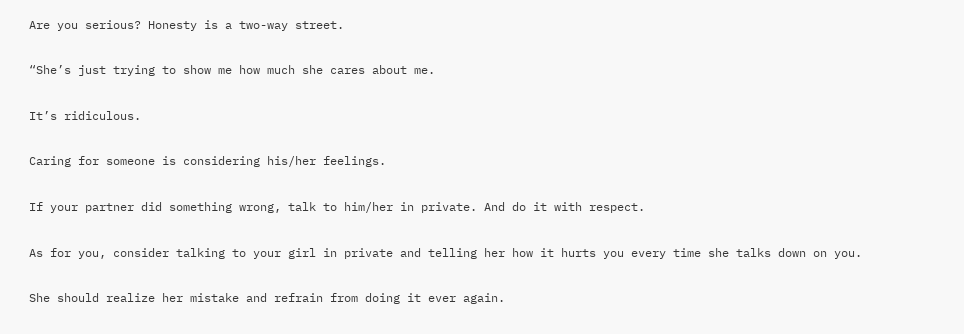Are you serious? Honesty is a two-way street.

“She’s just trying to show me how much she cares about me.

It’s ridiculous.

Caring for someone is considering his/her feelings.

If your partner did something wrong, talk to him/her in private. And do it with respect.

As for you, consider talking to your girl in private and telling her how it hurts you every time she talks down on you.

She should realize her mistake and refrain from doing it ever again.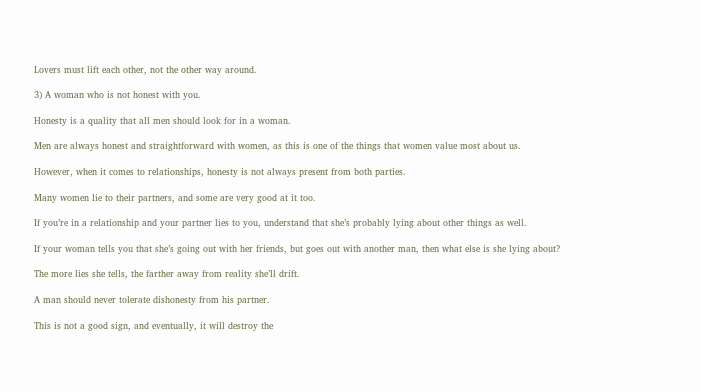Lovers must lift each other, not the other way around.

3) A woman who is not honest with you.

Honesty is a quality that all men should look for in a woman.

Men are always honest and straightforward with women, as this is one of the things that women value most about us.

However, when it comes to relationships, honesty is not always present from both parties.

Many women lie to their partners, and some are very good at it too.

If you’re in a relationship and your partner lies to you, understand that she’s probably lying about other things as well.

If your woman tells you that she’s going out with her friends, but goes out with another man, then what else is she lying about?

The more lies she tells, the farther away from reality she’ll drift.

A man should never tolerate dishonesty from his partner.

This is not a good sign, and eventually, it will destroy the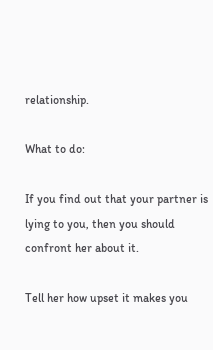relationship.

What to do:

If you find out that your partner is lying to you, then you should confront her about it.

Tell her how upset it makes you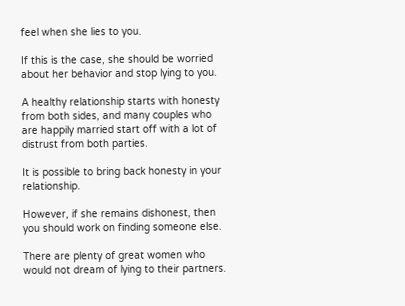feel when she lies to you.

If this is the case, she should be worried about her behavior and stop lying to you.

A healthy relationship starts with honesty from both sides, and many couples who are happily married start off with a lot of distrust from both parties.

It is possible to bring back honesty in your relationship.

However, if she remains dishonest, then you should work on finding someone else.

There are plenty of great women who would not dream of lying to their partners.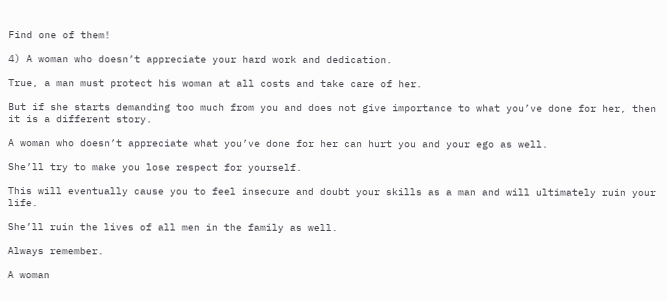Find one of them!

4) A woman who doesn’t appreciate your hard work and dedication.

True, a man must protect his woman at all costs and take care of her.

But if she starts demanding too much from you and does not give importance to what you’ve done for her, then it is a different story.

A woman who doesn’t appreciate what you’ve done for her can hurt you and your ego as well.

She’ll try to make you lose respect for yourself.

This will eventually cause you to feel insecure and doubt your skills as a man and will ultimately ruin your life.

She’ll ruin the lives of all men in the family as well.

Always remember.

A woman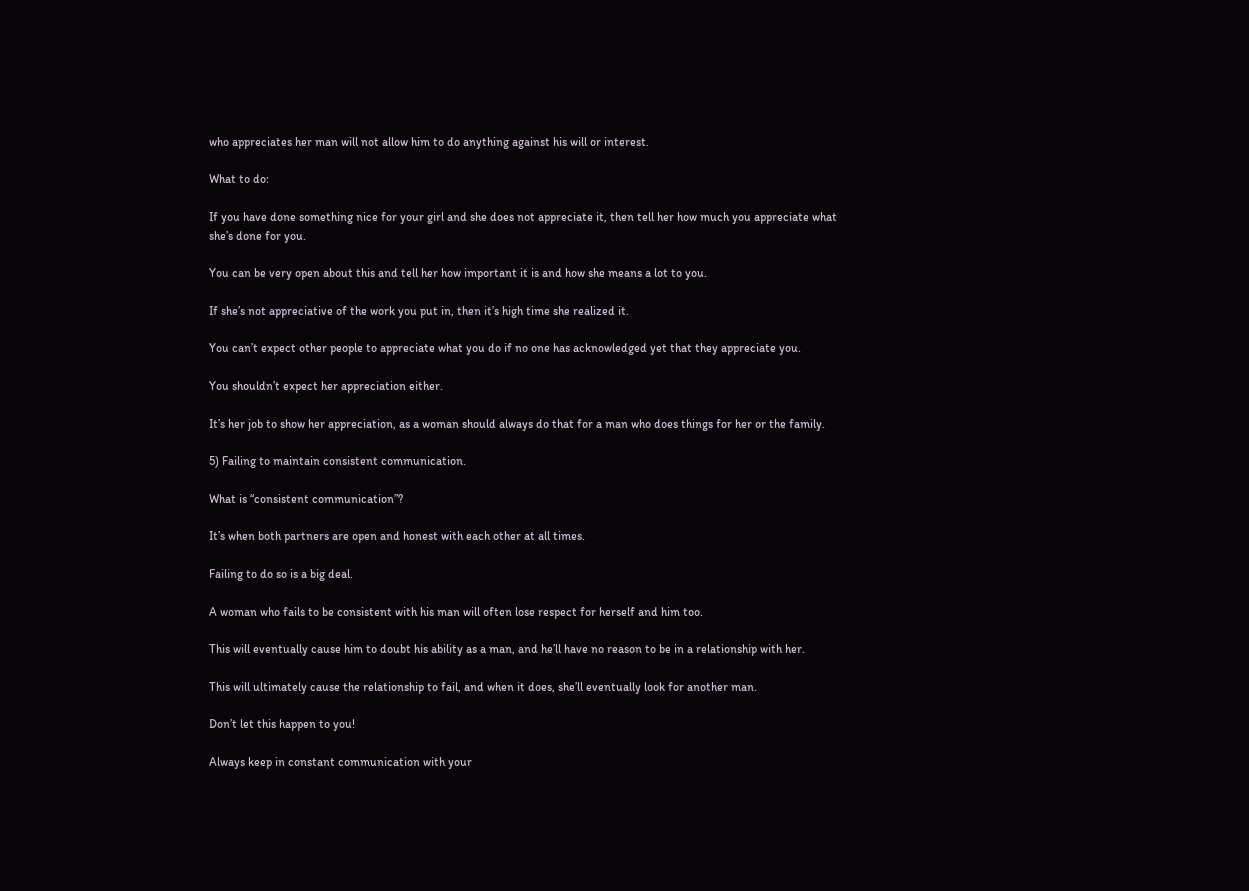who appreciates her man will not allow him to do anything against his will or interest.

What to do:

If you have done something nice for your girl and she does not appreciate it, then tell her how much you appreciate what she’s done for you.

You can be very open about this and tell her how important it is and how she means a lot to you.

If she’s not appreciative of the work you put in, then it’s high time she realized it.

You can’t expect other people to appreciate what you do if no one has acknowledged yet that they appreciate you.

You shouldn’t expect her appreciation either.

It’s her job to show her appreciation, as a woman should always do that for a man who does things for her or the family.

5) Failing to maintain consistent communication.

What is “consistent communication”?

It’s when both partners are open and honest with each other at all times.

Failing to do so is a big deal.

A woman who fails to be consistent with his man will often lose respect for herself and him too.

This will eventually cause him to doubt his ability as a man, and he’ll have no reason to be in a relationship with her.

This will ultimately cause the relationship to fail, and when it does, she’ll eventually look for another man.

Don’t let this happen to you!

Always keep in constant communication with your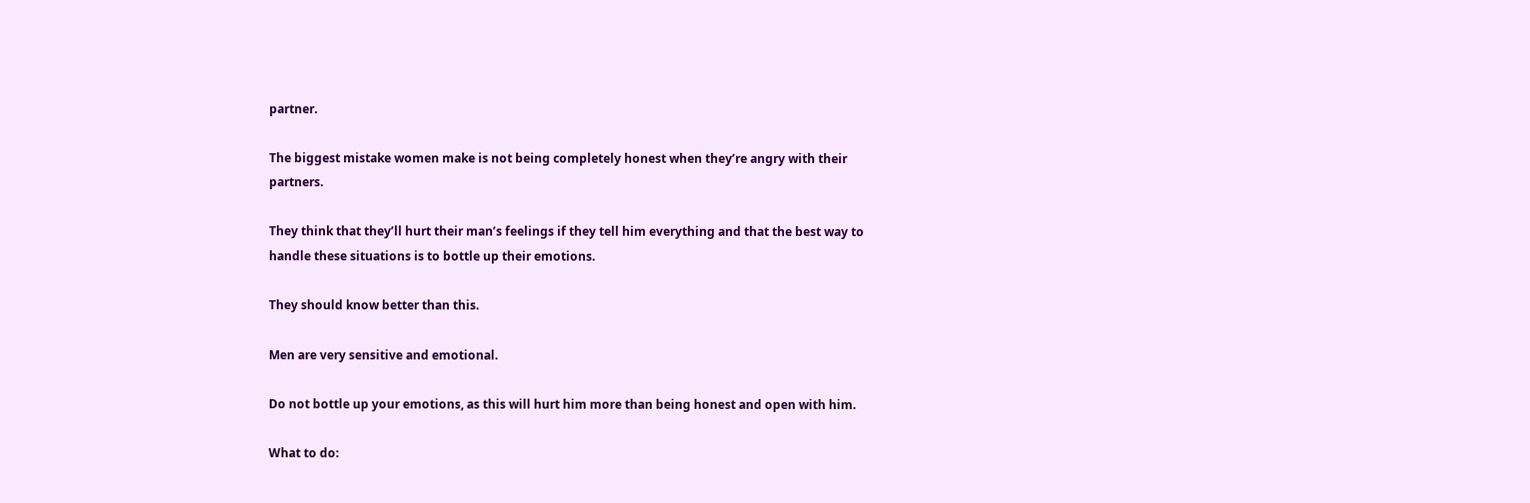partner.

The biggest mistake women make is not being completely honest when they’re angry with their partners.

They think that they’ll hurt their man’s feelings if they tell him everything and that the best way to handle these situations is to bottle up their emotions.

They should know better than this.

Men are very sensitive and emotional.

Do not bottle up your emotions, as this will hurt him more than being honest and open with him.

What to do: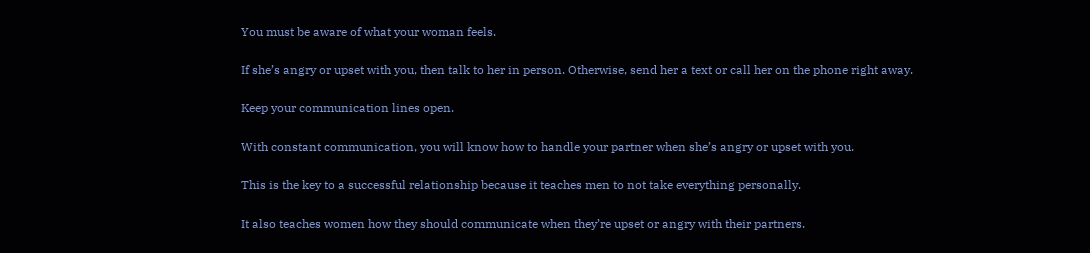You must be aware of what your woman feels.

If she’s angry or upset with you, then talk to her in person. Otherwise, send her a text or call her on the phone right away.

Keep your communication lines open.

With constant communication, you will know how to handle your partner when she’s angry or upset with you.

This is the key to a successful relationship because it teaches men to not take everything personally.

It also teaches women how they should communicate when they’re upset or angry with their partners.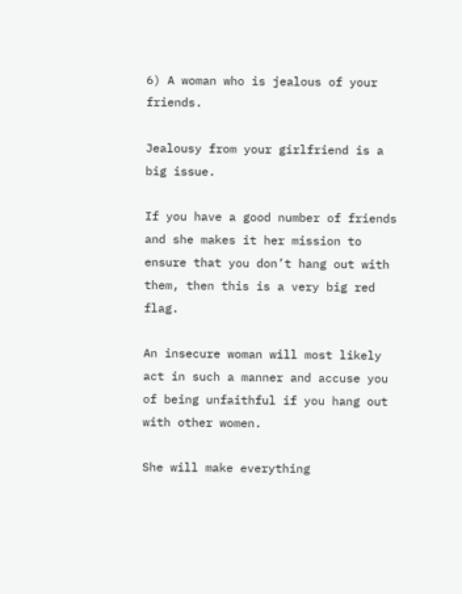6) A woman who is jealous of your friends.

Jealousy from your girlfriend is a big issue.

If you have a good number of friends and she makes it her mission to ensure that you don’t hang out with them, then this is a very big red flag.

An insecure woman will most likely act in such a manner and accuse you of being unfaithful if you hang out with other women.

She will make everything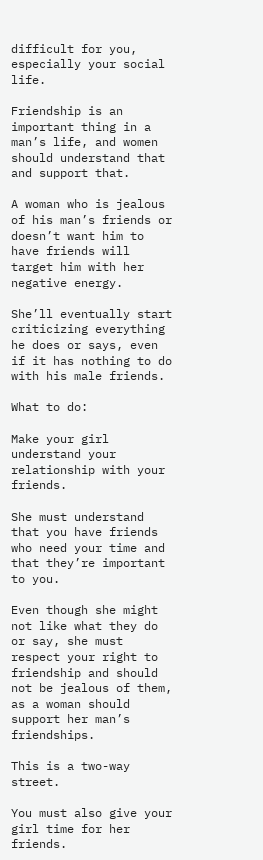difficult for you, especially your social life.

Friendship is an important thing in a man’s life, and women should understand that and support that.

A woman who is jealous of his man’s friends or doesn’t want him to have friends will target him with her negative energy.

She’ll eventually start criticizing everything he does or says, even if it has nothing to do with his male friends.

What to do:

Make your girl understand your relationship with your friends.

She must understand that you have friends who need your time and that they’re important to you.

Even though she might not like what they do or say, she must respect your right to friendship and should not be jealous of them, as a woman should support her man’s friendships.

This is a two-way street.

You must also give your girl time for her friends.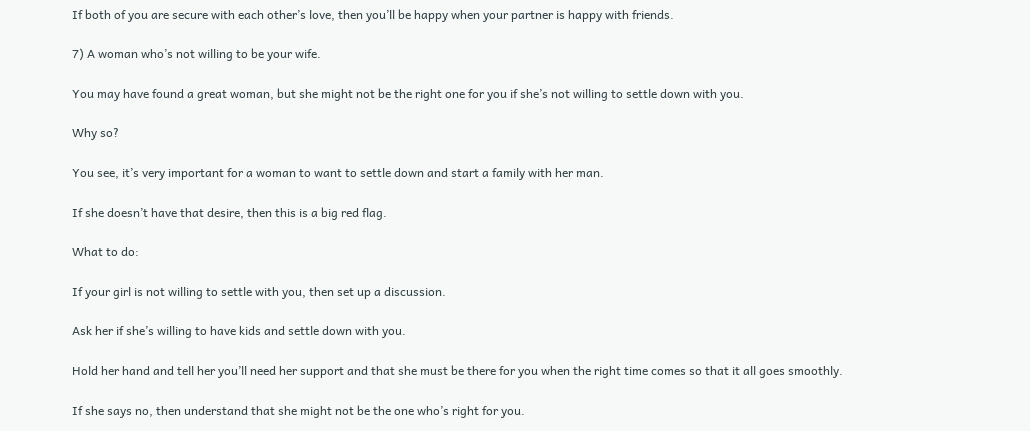If both of you are secure with each other’s love, then you’ll be happy when your partner is happy with friends.

7) A woman who’s not willing to be your wife.

You may have found a great woman, but she might not be the right one for you if she’s not willing to settle down with you.

Why so?

You see, it’s very important for a woman to want to settle down and start a family with her man.

If she doesn’t have that desire, then this is a big red flag.

What to do:

If your girl is not willing to settle with you, then set up a discussion.

Ask her if she’s willing to have kids and settle down with you.

Hold her hand and tell her you’ll need her support and that she must be there for you when the right time comes so that it all goes smoothly.

If she says no, then understand that she might not be the one who’s right for you.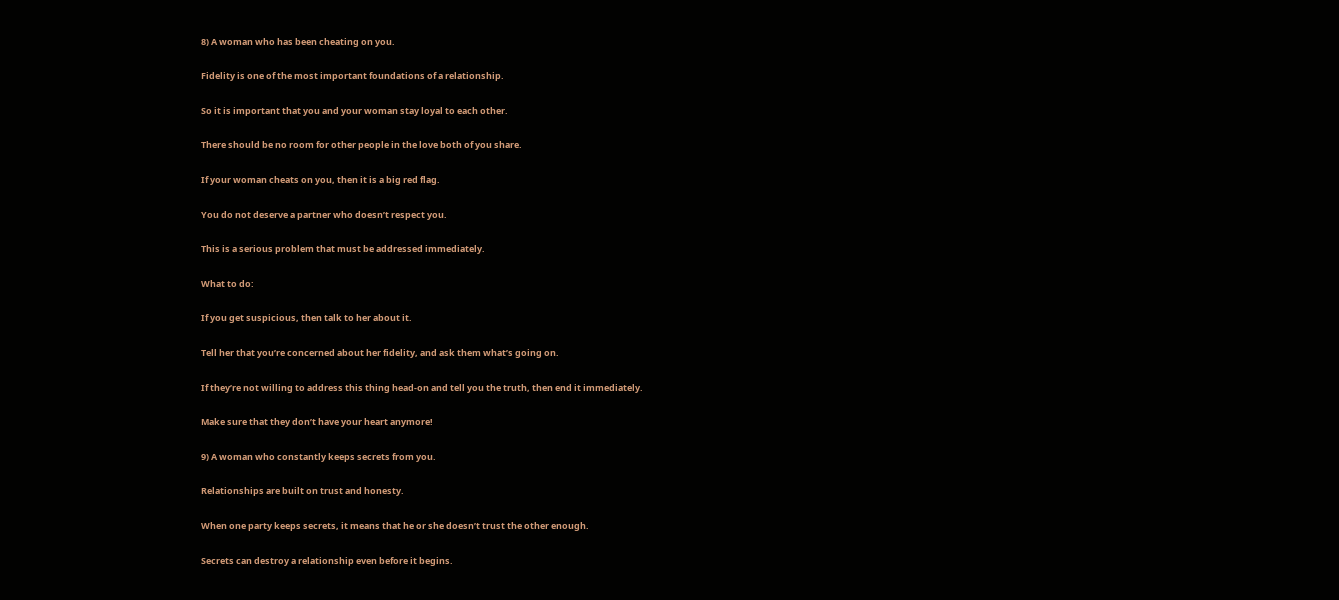8) A woman who has been cheating on you.

Fidelity is one of the most important foundations of a relationship.

So it is important that you and your woman stay loyal to each other.

There should be no room for other people in the love both of you share.

If your woman cheats on you, then it is a big red flag.

You do not deserve a partner who doesn’t respect you.

This is a serious problem that must be addressed immediately.

What to do:

If you get suspicious, then talk to her about it.

Tell her that you’re concerned about her fidelity, and ask them what’s going on.

If they’re not willing to address this thing head-on and tell you the truth, then end it immediately.

Make sure that they don’t have your heart anymore!

9) A woman who constantly keeps secrets from you.

Relationships are built on trust and honesty.

When one party keeps secrets, it means that he or she doesn’t trust the other enough.

Secrets can destroy a relationship even before it begins.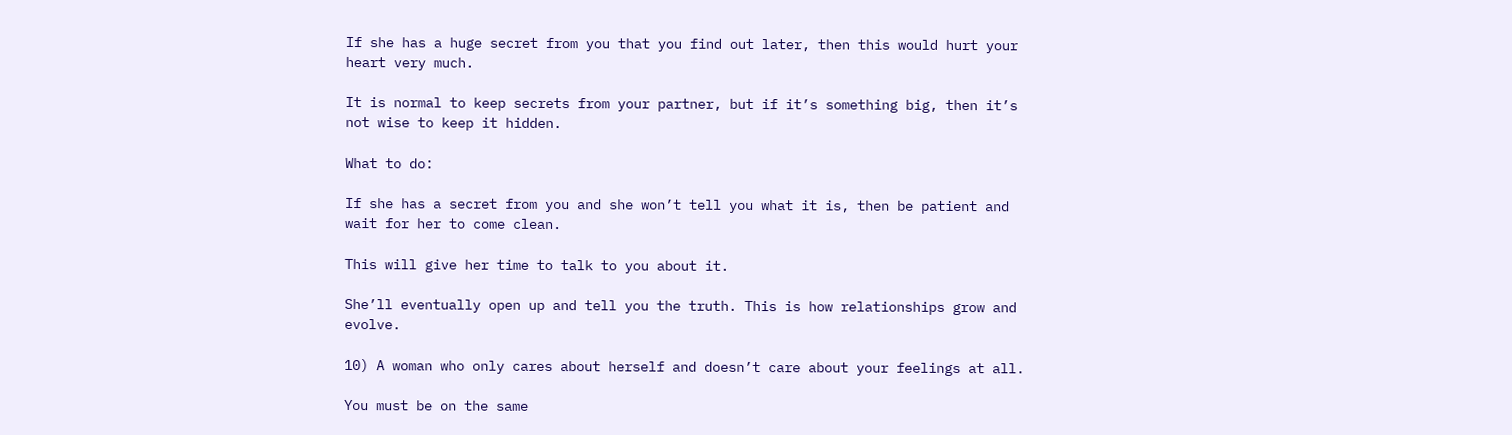If she has a huge secret from you that you find out later, then this would hurt your heart very much.

It is normal to keep secrets from your partner, but if it’s something big, then it’s not wise to keep it hidden.

What to do:

If she has a secret from you and she won’t tell you what it is, then be patient and wait for her to come clean.

This will give her time to talk to you about it.

She’ll eventually open up and tell you the truth. This is how relationships grow and evolve.

10) A woman who only cares about herself and doesn’t care about your feelings at all.

You must be on the same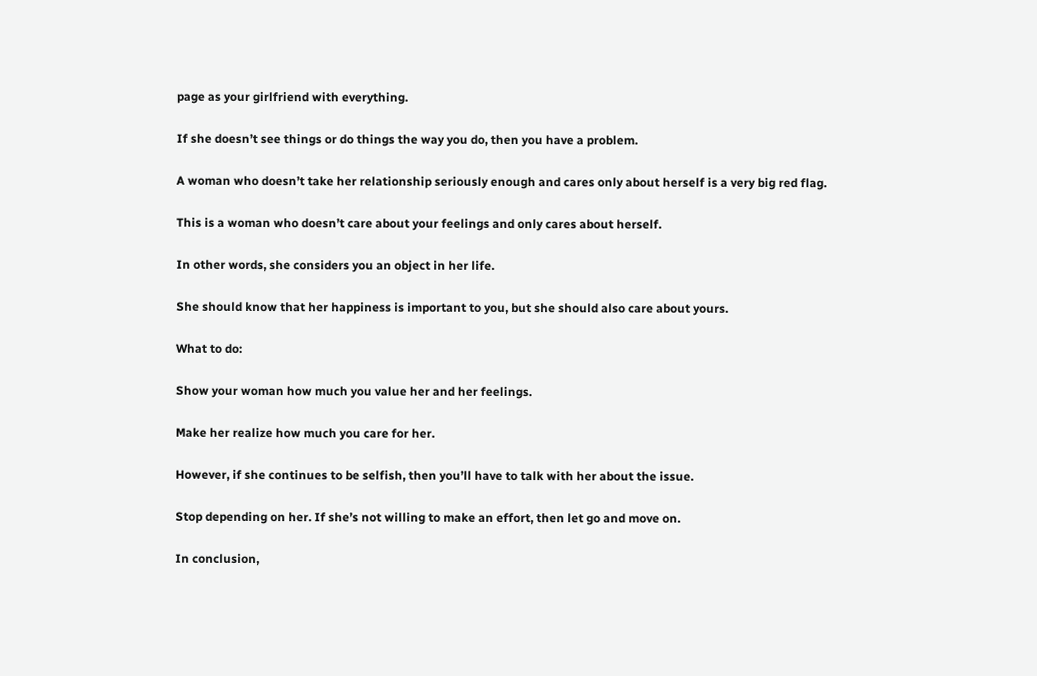page as your girlfriend with everything.

If she doesn’t see things or do things the way you do, then you have a problem.

A woman who doesn’t take her relationship seriously enough and cares only about herself is a very big red flag.

This is a woman who doesn’t care about your feelings and only cares about herself.

In other words, she considers you an object in her life.

She should know that her happiness is important to you, but she should also care about yours.

What to do:

Show your woman how much you value her and her feelings.

Make her realize how much you care for her.

However, if she continues to be selfish, then you’ll have to talk with her about the issue.

Stop depending on her. If she’s not willing to make an effort, then let go and move on.

In conclusion,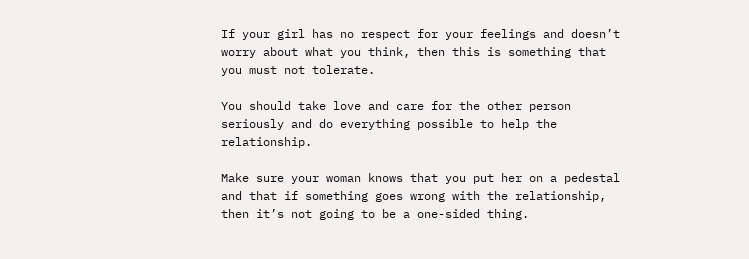If your girl has no respect for your feelings and doesn’t worry about what you think, then this is something that you must not tolerate.

You should take love and care for the other person seriously and do everything possible to help the relationship.

Make sure your woman knows that you put her on a pedestal and that if something goes wrong with the relationship, then it’s not going to be a one-sided thing.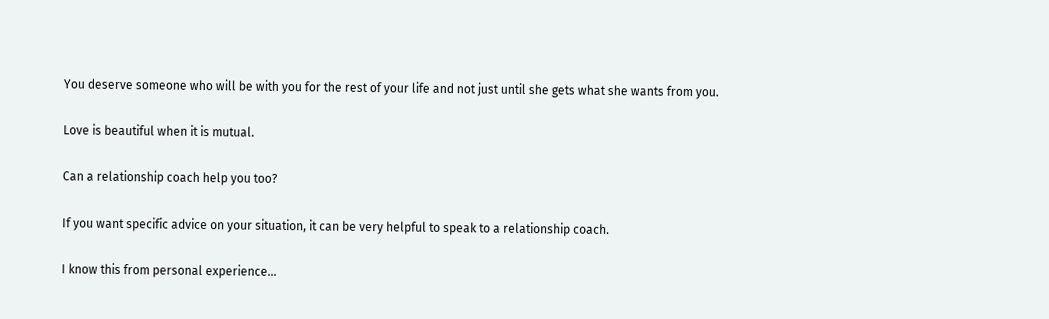You deserve someone who will be with you for the rest of your life and not just until she gets what she wants from you.

Love is beautiful when it is mutual.

Can a relationship coach help you too?

If you want specific advice on your situation, it can be very helpful to speak to a relationship coach.

I know this from personal experience…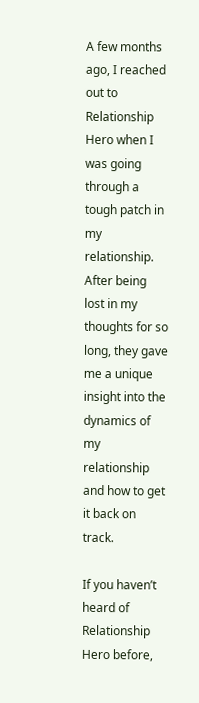A few months ago, I reached out to Relationship Hero when I was going through a tough patch in my relationship. After being lost in my thoughts for so long, they gave me a unique insight into the dynamics of my relationship and how to get it back on track.

If you haven’t heard of Relationship Hero before,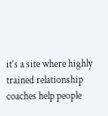it’s a site where highly trained relationship coaches help people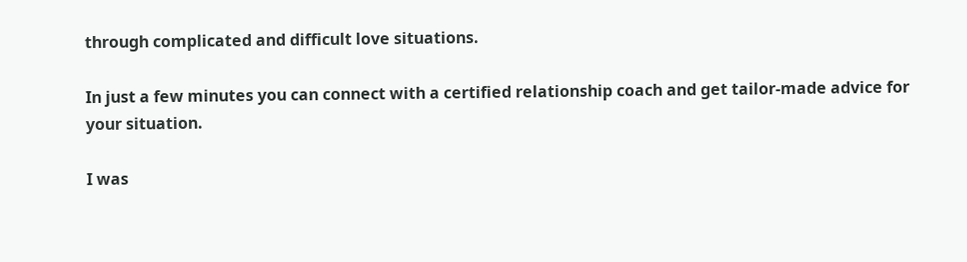through complicated and difficult love situations.

In just a few minutes you can connect with a certified relationship coach and get tailor-made advice for your situation.

I was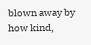blown away by how kind,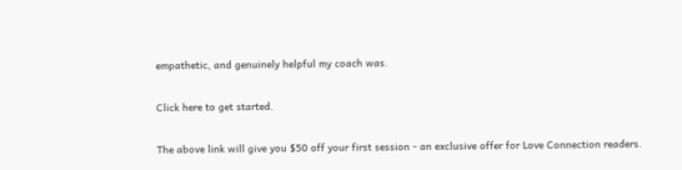empathetic, and genuinely helpful my coach was.

Click here to get started.

The above link will give you $50 off your first session - an exclusive offer for Love Connection readers.